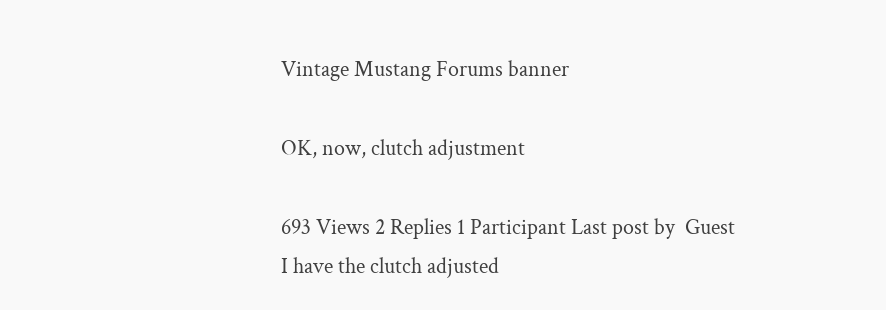Vintage Mustang Forums banner

OK, now, clutch adjustment

693 Views 2 Replies 1 Participant Last post by  Guest
I have the clutch adjusted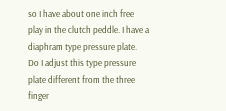so I have about one inch free play in the clutch peddle. I have a diaphram type pressure plate. Do I adjust this type pressure plate different from the three finger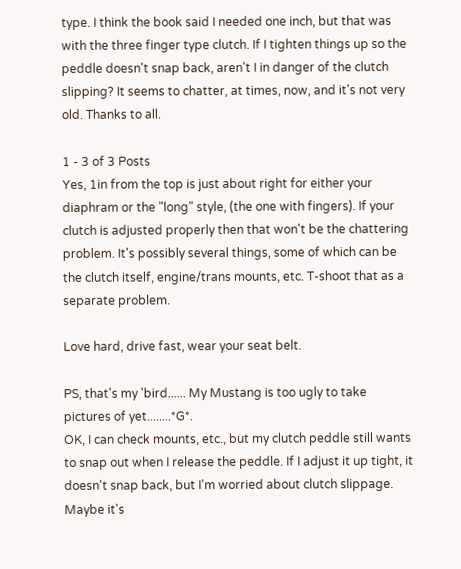type. I think the book said I needed one inch, but that was with the three finger type clutch. If I tighten things up so the peddle doesn't snap back, aren't I in danger of the clutch slipping? It seems to chatter, at times, now, and it's not very old. Thanks to all.

1 - 3 of 3 Posts
Yes, 1in from the top is just about right for either your diaphram or the "long" style, (the one with fingers). If your clutch is adjusted properly then that won't be the chattering problem. It's possibly several things, some of which can be the clutch itself, engine/trans mounts, etc. T-shoot that as a separate problem.

Love hard, drive fast, wear your seat belt.

PS, that's my 'bird...... My Mustang is too ugly to take pictures of yet........*G*.
OK, I can check mounts, etc., but my clutch peddle still wants to snap out when I release the peddle. If I adjust it up tight, it doesn't snap back, but I'm worried about clutch slippage. Maybe it's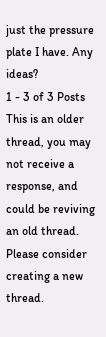just the pressure plate I have. Any ideas?
1 - 3 of 3 Posts
This is an older thread, you may not receive a response, and could be reviving an old thread. Please consider creating a new thread.